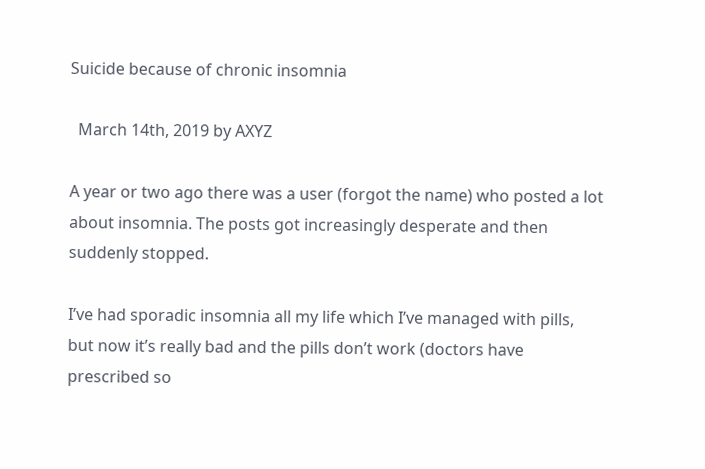Suicide because of chronic insomnia

  March 14th, 2019 by AXYZ

A year or two ago there was a user (forgot the name) who posted a lot about insomnia. The posts got increasingly desperate and then suddenly stopped.

I’ve had sporadic insomnia all my life which I’ve managed with pills, but now it’s really bad and the pills don’t work (doctors have prescribed so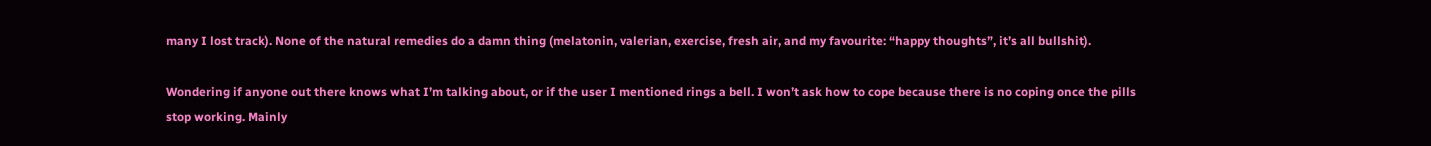many I lost track). None of the natural remedies do a damn thing (melatonin, valerian, exercise, fresh air, and my favourite: “happy thoughts”, it’s all bullshit).

Wondering if anyone out there knows what I’m talking about, or if the user I mentioned rings a bell. I won’t ask how to cope because there is no coping once the pills stop working. Mainly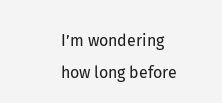I’m wondering how long before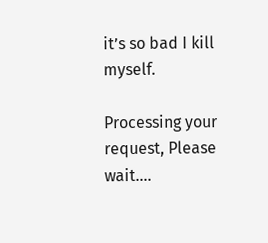it’s so bad I kill myself.

Processing your request, Please wait....